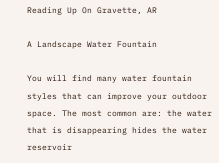Reading Up On Gravette, AR

A Landscape Water Fountain

You will find many water fountain styles that can improve your outdoor space. The most common are: the water that is disappearing hides the water reservoir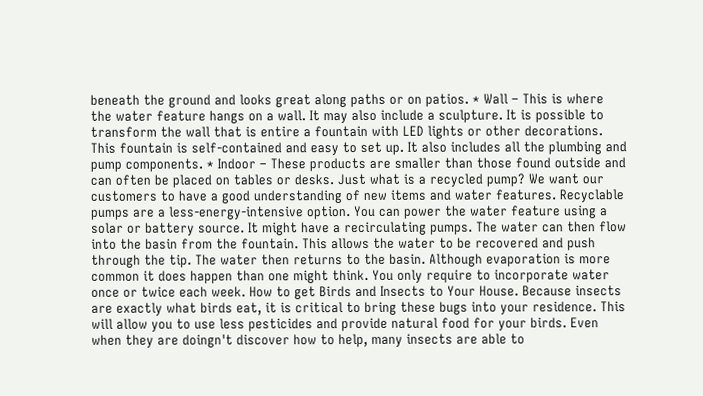beneath the ground and looks great along paths or on patios. * Wall – This is where the water feature hangs on a wall. It may also include a sculpture. It is possible to transform the wall that is entire a fountain with LED lights or other decorations. This fountain is self-contained and easy to set up. It also includes all the plumbing and pump components. * Indoor – These products are smaller than those found outside and can often be placed on tables or desks. Just what is a recycled pump? We want our customers to have a good understanding of new items and water features. Recyclable pumps are a less-energy-intensive option. You can power the water feature using a solar or battery source. It might have a recirculating pumps. The water can then flow into the basin from the fountain. This allows the water to be recovered and push through the tip. The water then returns to the basin. Although evaporation is more common it does happen than one might think. You only require to incorporate water once or twice each week. How to get Birds and Insects to Your House. Because insects are exactly what birds eat, it is critical to bring these bugs into your residence. This will allow you to use less pesticides and provide natural food for your birds. Even when they are doingn't discover how to help, many insects are able to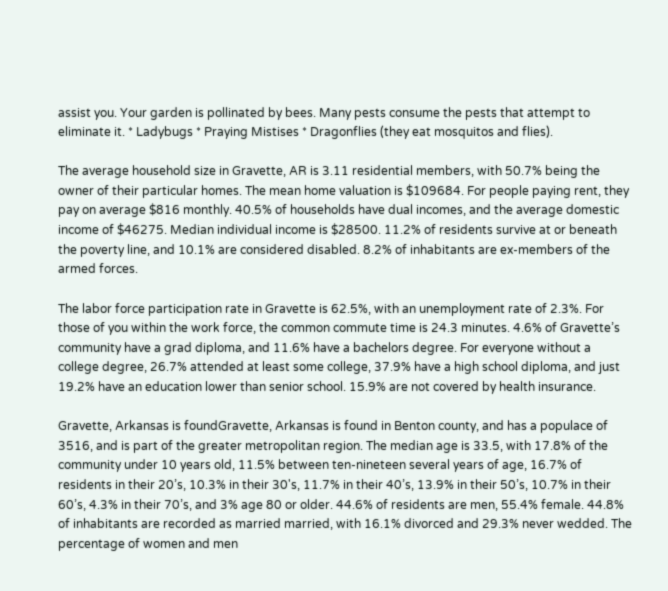assist you. Your garden is pollinated by bees. Many pests consume the pests that attempt to eliminate it. * Ladybugs * Praying Mistises * Dragonflies (they eat mosquitos and flies).

The average household size in Gravette, AR is 3.11 residential members, with 50.7% being the owner of their particular homes. The mean home valuation is $109684. For people paying rent, they pay on average $816 monthly. 40.5% of households have dual incomes, and the average domestic income of $46275. Median individual income is $28500. 11.2% of residents survive at or beneath the poverty line, and 10.1% are considered disabled. 8.2% of inhabitants are ex-members of the armed forces.

The labor force participation rate in Gravette is 62.5%, with an unemployment rate of 2.3%. For those of you within the work force, the common commute time is 24.3 minutes. 4.6% of Gravette’s community have a grad diploma, and 11.6% have a bachelors degree. For everyone without a college degree, 26.7% attended at least some college, 37.9% have a high school diploma, and just 19.2% have an education lower than senior school. 15.9% are not covered by health insurance.

Gravette, Arkansas is foundGravette, Arkansas is found in Benton county, and has a populace of 3516, and is part of the greater metropolitan region. The median age is 33.5, with 17.8% of the community under 10 years old, 11.5% between ten-nineteen several years of age, 16.7% of residents in their 20’s, 10.3% in their 30's, 11.7% in their 40’s, 13.9% in their 50’s, 10.7% in their 60’s, 4.3% in their 70’s, and 3% age 80 or older. 44.6% of residents are men, 55.4% female. 44.8% of inhabitants are recorded as married married, with 16.1% divorced and 29.3% never wedded. The percentage of women and men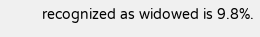recognized as widowed is 9.8%.